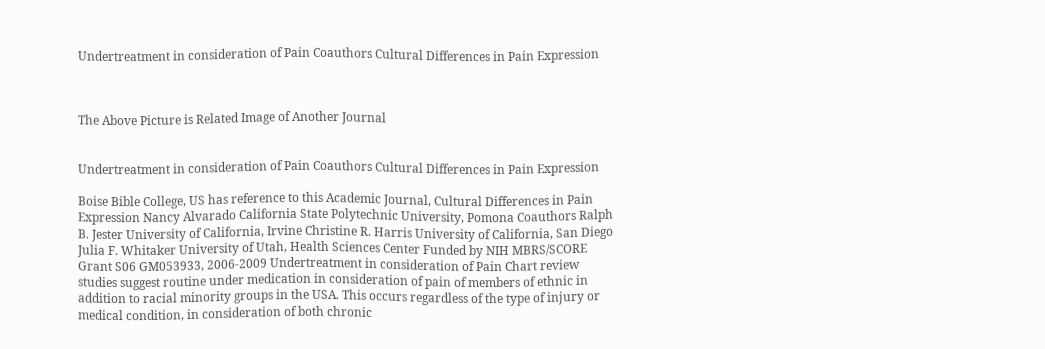Undertreatment in consideration of Pain Coauthors Cultural Differences in Pain Expression



The Above Picture is Related Image of Another Journal


Undertreatment in consideration of Pain Coauthors Cultural Differences in Pain Expression

Boise Bible College, US has reference to this Academic Journal, Cultural Differences in Pain Expression Nancy Alvarado California State Polytechnic University, Pomona Coauthors Ralph B. Jester University of California, Irvine Christine R. Harris University of California, San Diego Julia F. Whitaker University of Utah, Health Sciences Center Funded by NIH MBRS/SCORE Grant S06 GM053933, 2006-2009 Undertreatment in consideration of Pain Chart review studies suggest routine under medication in consideration of pain of members of ethnic in addition to racial minority groups in the USA. This occurs regardless of the type of injury or medical condition, in consideration of both chronic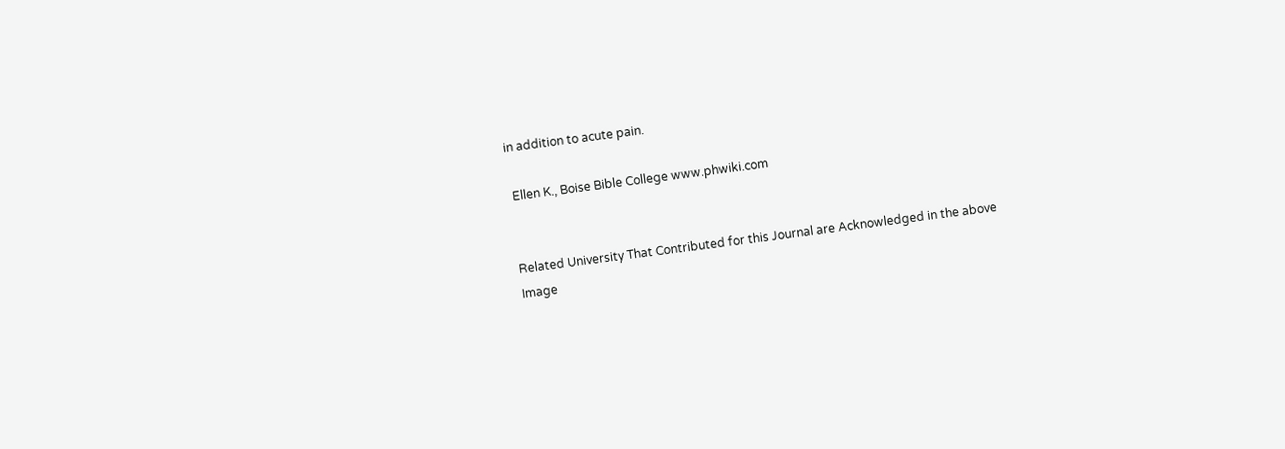in addition to acute pain.

 Ellen K., Boise Bible College www.phwiki.com


Related University That Contributed for this Journal are Acknowledged in the above Image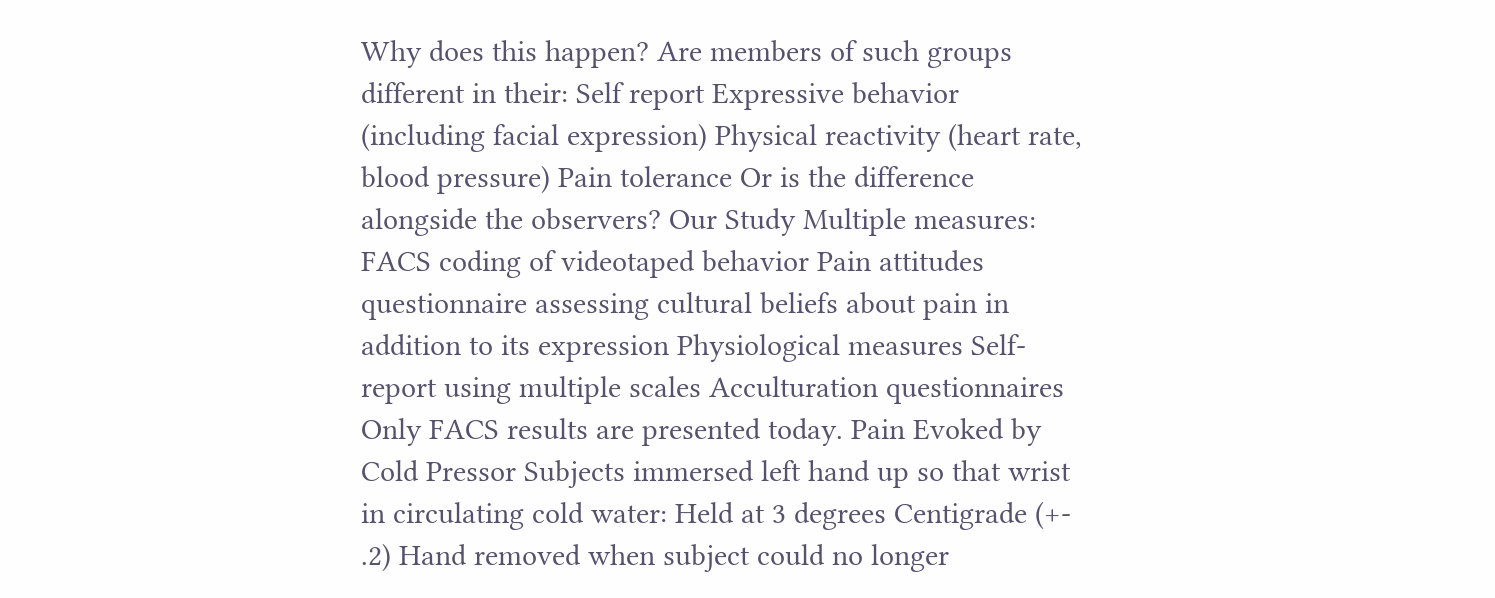Why does this happen? Are members of such groups different in their: Self report Expressive behavior (including facial expression) Physical reactivity (heart rate, blood pressure) Pain tolerance Or is the difference alongside the observers? Our Study Multiple measures: FACS coding of videotaped behavior Pain attitudes questionnaire assessing cultural beliefs about pain in addition to its expression Physiological measures Self-report using multiple scales Acculturation questionnaires Only FACS results are presented today. Pain Evoked by Cold Pressor Subjects immersed left hand up so that wrist in circulating cold water: Held at 3 degrees Centigrade (+- .2) Hand removed when subject could no longer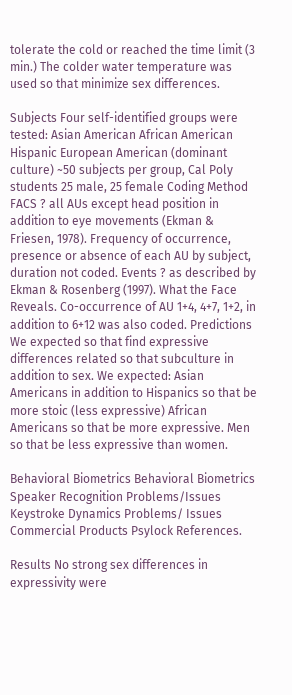tolerate the cold or reached the time limit (3 min.) The colder water temperature was used so that minimize sex differences.

Subjects Four self-identified groups were tested: Asian American African American Hispanic European American (dominant culture) ~50 subjects per group, Cal Poly students 25 male, 25 female Coding Method FACS ? all AUs except head position in addition to eye movements (Ekman & Friesen, 1978). Frequency of occurrence, presence or absence of each AU by subject, duration not coded. Events ? as described by Ekman & Rosenberg (1997). What the Face Reveals. Co-occurrence of AU 1+4, 4+7, 1+2, in addition to 6+12 was also coded. Predictions We expected so that find expressive differences related so that subculture in addition to sex. We expected: Asian Americans in addition to Hispanics so that be more stoic (less expressive) African Americans so that be more expressive. Men so that be less expressive than women.

Behavioral Biometrics Behavioral Biometrics Speaker Recognition Problems/Issues Keystroke Dynamics Problems/ Issues Commercial Products Psylock References.

Results No strong sex differences in expressivity were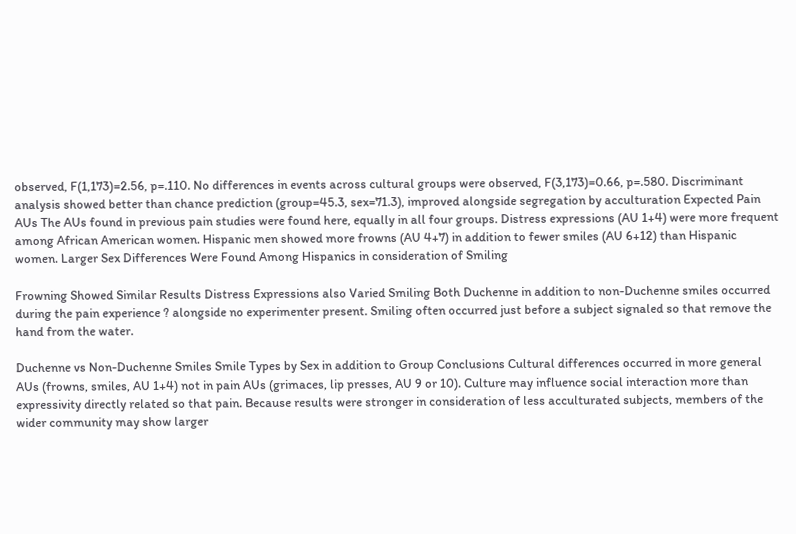observed, F(1,173)=2.56, p=.110. No differences in events across cultural groups were observed, F(3,173)=0.66, p=.580. Discriminant analysis showed better than chance prediction (group=45.3, sex=71.3), improved alongside segregation by acculturation Expected Pain AUs The AUs found in previous pain studies were found here, equally in all four groups. Distress expressions (AU 1+4) were more frequent among African American women. Hispanic men showed more frowns (AU 4+7) in addition to fewer smiles (AU 6+12) than Hispanic women. Larger Sex Differences Were Found Among Hispanics in consideration of Smiling

Frowning Showed Similar Results Distress Expressions also Varied Smiling Both Duchenne in addition to non-Duchenne smiles occurred during the pain experience ? alongside no experimenter present. Smiling often occurred just before a subject signaled so that remove the hand from the water.

Duchenne vs Non-Duchenne Smiles Smile Types by Sex in addition to Group Conclusions Cultural differences occurred in more general AUs (frowns, smiles, AU 1+4) not in pain AUs (grimaces, lip presses, AU 9 or 10). Culture may influence social interaction more than expressivity directly related so that pain. Because results were stronger in consideration of less acculturated subjects, members of the wider community may show larger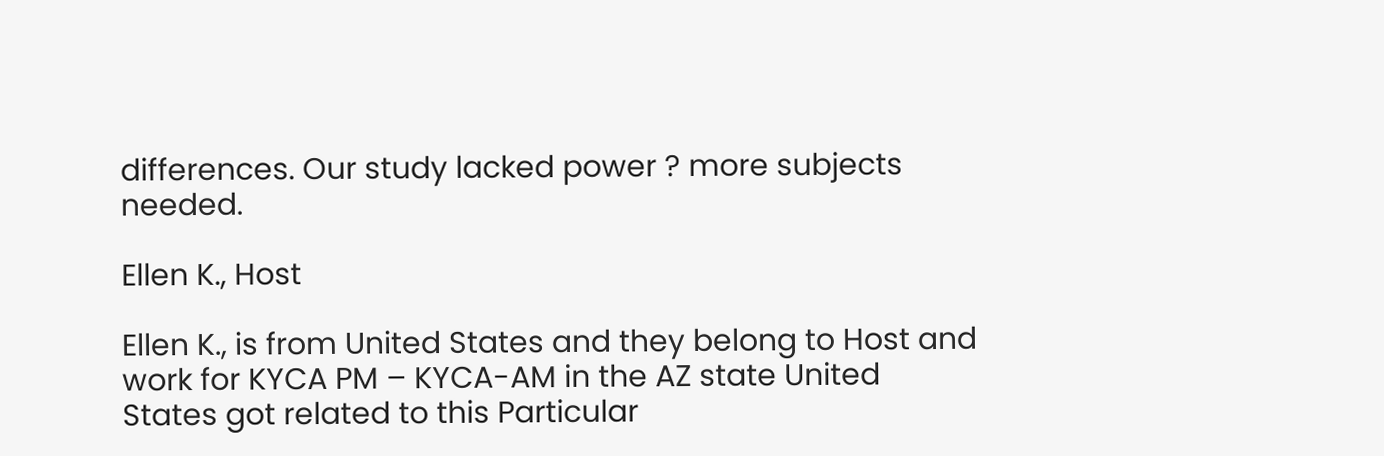differences. Our study lacked power ? more subjects needed.

Ellen K., Host

Ellen K., is from United States and they belong to Host and work for KYCA PM – KYCA-AM in the AZ state United States got related to this Particular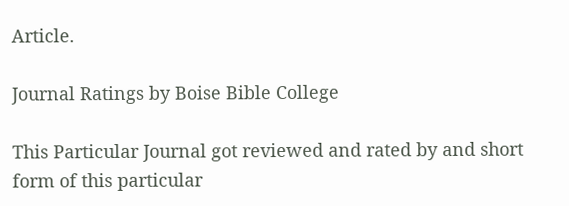Article.

Journal Ratings by Boise Bible College

This Particular Journal got reviewed and rated by and short form of this particular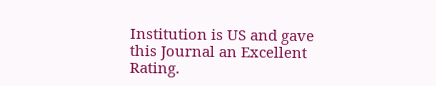Institution is US and gave this Journal an Excellent Rating.